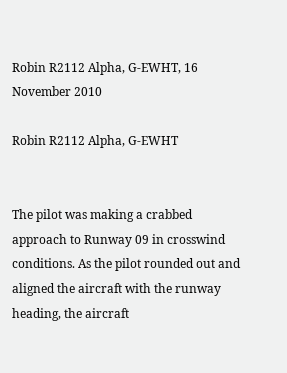Robin R2112 Alpha, G-EWHT, 16 November 2010

Robin R2112 Alpha, G-EWHT


The pilot was making a crabbed approach to Runway 09 in crosswind conditions. As the pilot rounded out and aligned the aircraft with the runway heading, the aircraft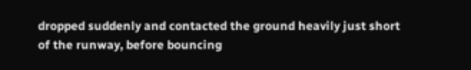dropped suddenly and contacted the ground heavily just short of the runway, before bouncing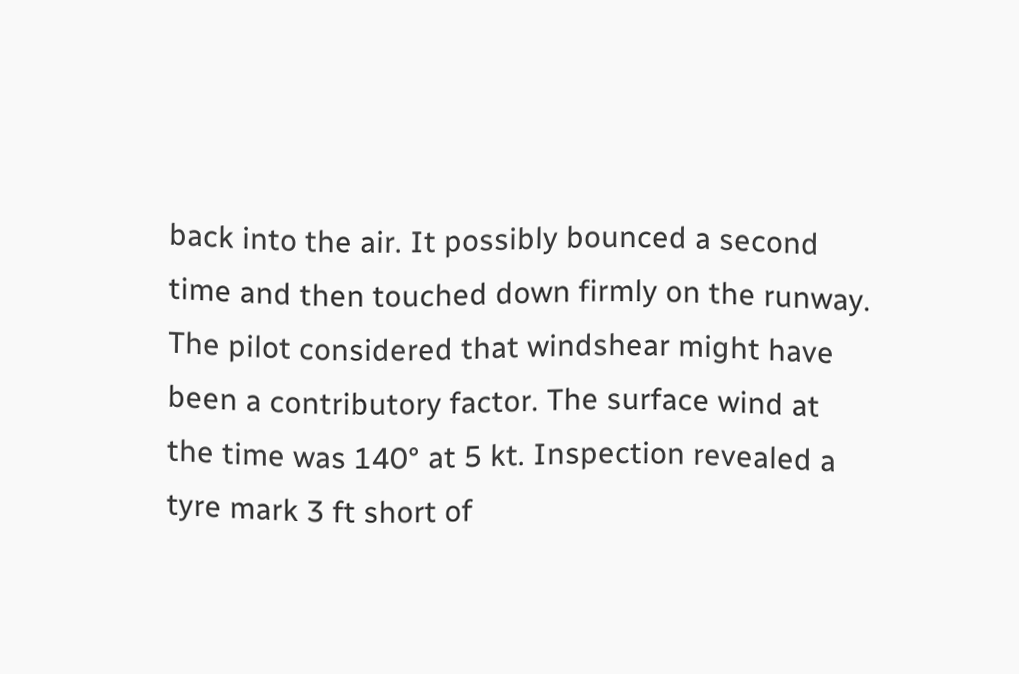back into the air. It possibly bounced a second time and then touched down firmly on the runway. The pilot considered that windshear might have been a contributory factor. The surface wind at the time was 140° at 5 kt. Inspection revealed a tyre mark 3 ft short of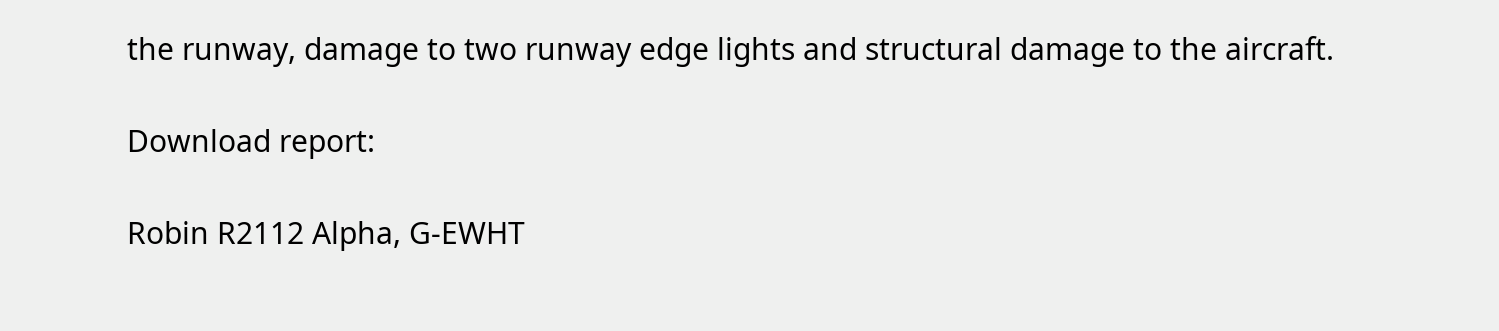the runway, damage to two runway edge lights and structural damage to the aircraft.

Download report:

Robin R2112 Alpha, G-EWHT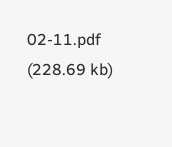02-11.pdf (228.69 kb)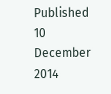Published 10 December 2014